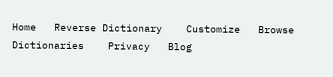Home   Reverse Dictionary    Customize   Browse Dictionaries    Privacy   Blog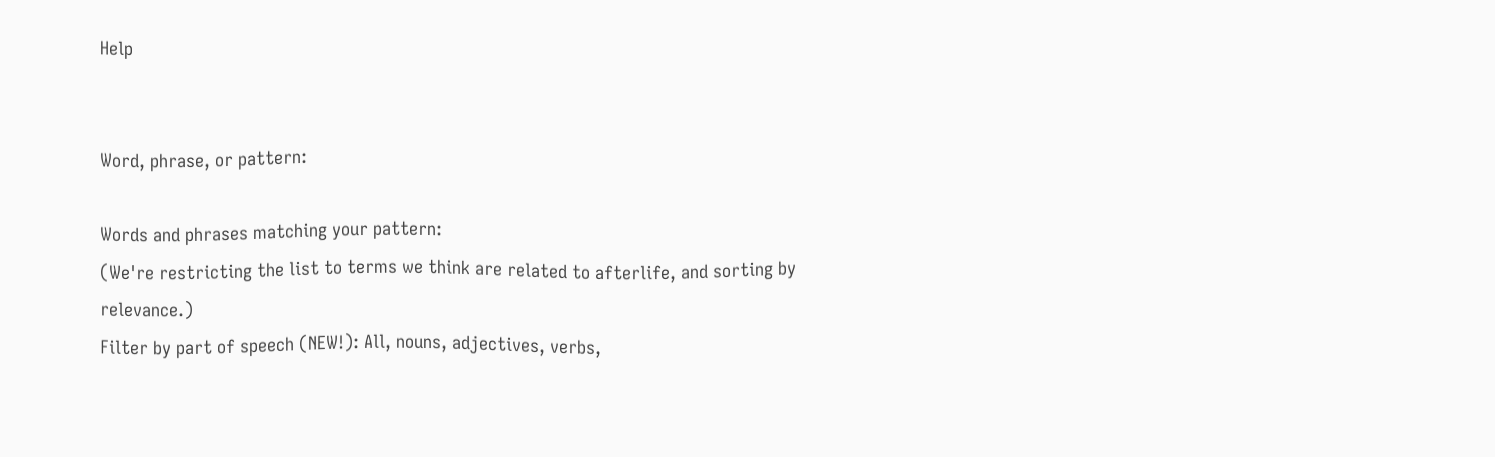Help


Word, phrase, or pattern:

Words and phrases matching your pattern:
(We're restricting the list to terms we think are related to afterlife, and sorting by relevance.)
Filter by part of speech (NEW!): All, nouns, adjectives, verbs,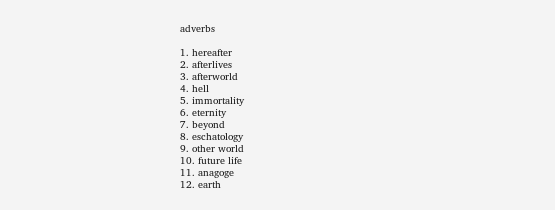adverbs

1. hereafter
2. afterlives
3. afterworld
4. hell
5. immortality
6. eternity
7. beyond
8. eschatology
9. other world
10. future life
11. anagoge
12. earth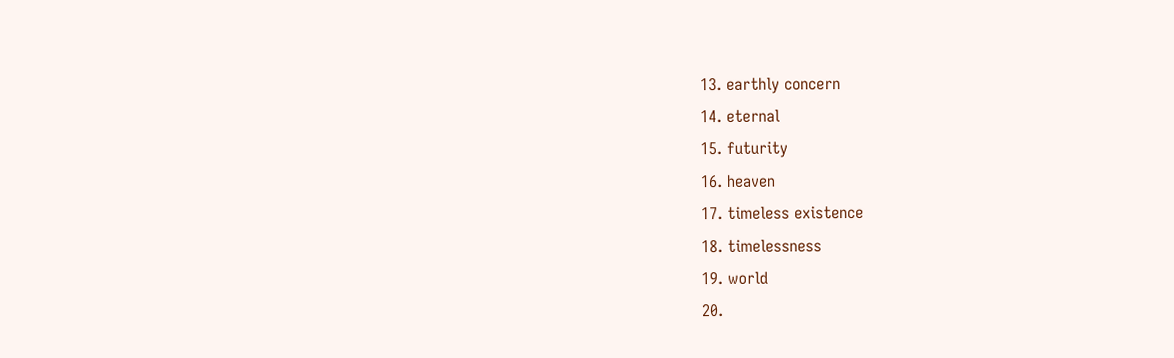13. earthly concern
14. eternal
15. futurity
16. heaven
17. timeless existence
18. timelessness
19. world
20.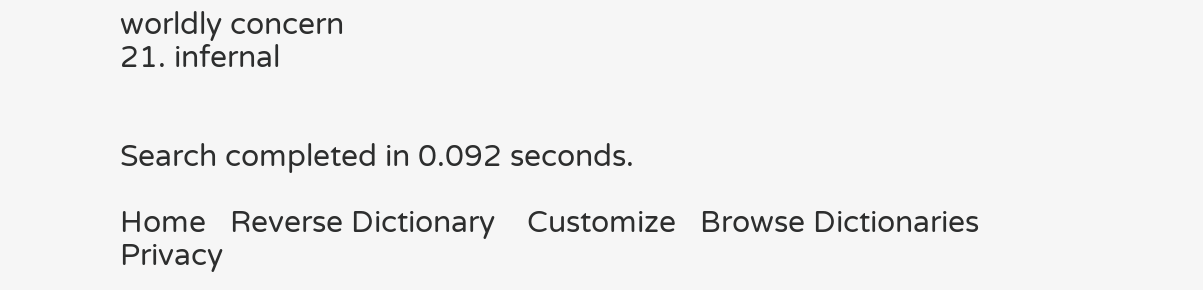worldly concern
21. infernal


Search completed in 0.092 seconds.

Home   Reverse Dictionary    Customize   Browse Dictionaries    Privacy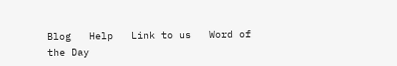Blog   Help   Link to us   Word of the Day